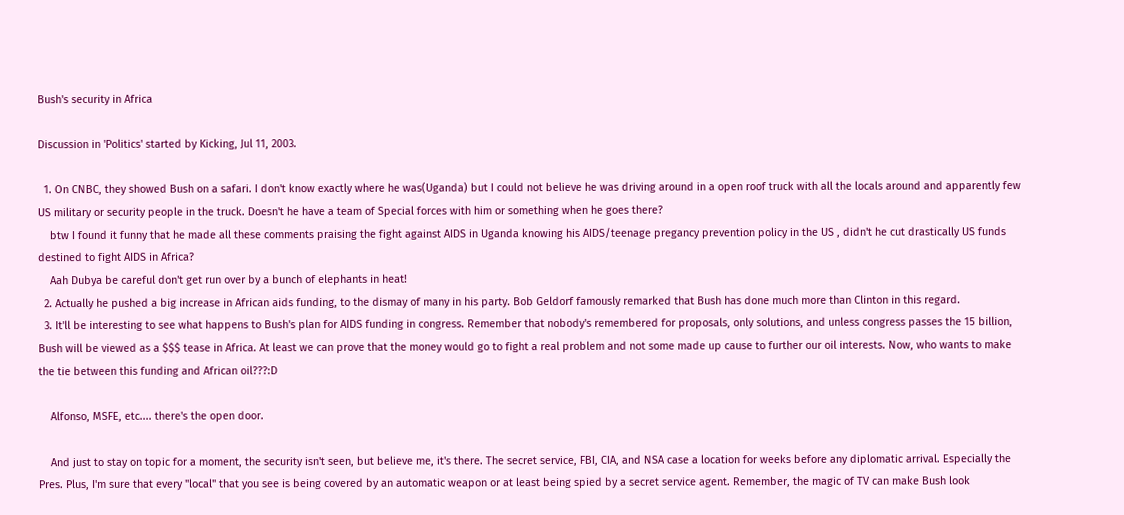Bush's security in Africa

Discussion in 'Politics' started by Kicking, Jul 11, 2003.

  1. On CNBC, they showed Bush on a safari. I don't know exactly where he was(Uganda) but I could not believe he was driving around in a open roof truck with all the locals around and apparently few US military or security people in the truck. Doesn't he have a team of Special forces with him or something when he goes there?
    btw I found it funny that he made all these comments praising the fight against AIDS in Uganda knowing his AIDS/teenage pregancy prevention policy in the US , didn't he cut drastically US funds destined to fight AIDS in Africa?
    Aah Dubya be careful don't get run over by a bunch of elephants in heat!
  2. Actually he pushed a big increase in African aids funding, to the dismay of many in his party. Bob Geldorf famously remarked that Bush has done much more than Clinton in this regard.
  3. It'll be interesting to see what happens to Bush's plan for AIDS funding in congress. Remember that nobody's remembered for proposals, only solutions, and unless congress passes the 15 billion, Bush will be viewed as a $$$ tease in Africa. At least we can prove that the money would go to fight a real problem and not some made up cause to further our oil interests. Now, who wants to make the tie between this funding and African oil???:D

    Alfonso, MSFE, etc.... there's the open door.

    And just to stay on topic for a moment, the security isn't seen, but believe me, it's there. The secret service, FBI, CIA, and NSA case a location for weeks before any diplomatic arrival. Especially the Pres. Plus, I'm sure that every "local" that you see is being covered by an automatic weapon or at least being spied by a secret service agent. Remember, the magic of TV can make Bush look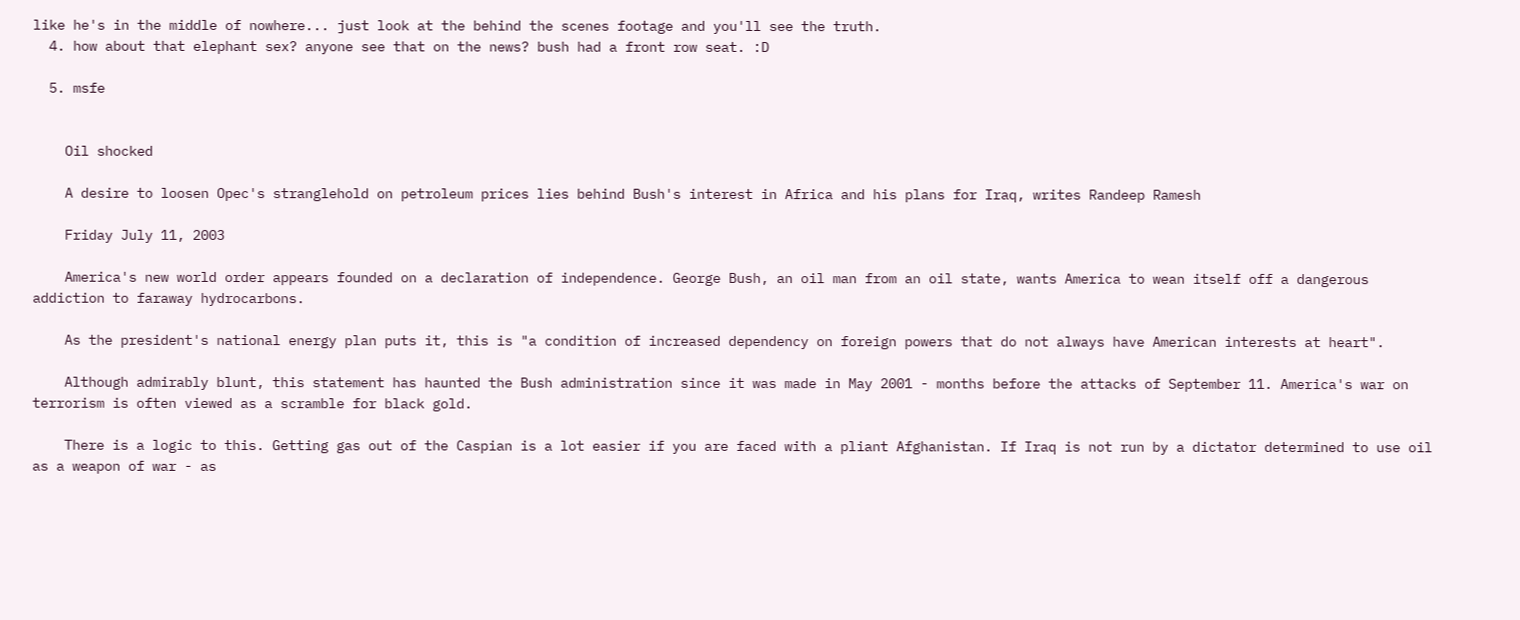like he's in the middle of nowhere... just look at the behind the scenes footage and you'll see the truth.
  4. how about that elephant sex? anyone see that on the news? bush had a front row seat. :D

  5. msfe


    Oil shocked

    A desire to loosen Opec's stranglehold on petroleum prices lies behind Bush's interest in Africa and his plans for Iraq, writes Randeep Ramesh

    Friday July 11, 2003

    America's new world order appears founded on a declaration of independence. George Bush, an oil man from an oil state, wants America to wean itself off a dangerous addiction to faraway hydrocarbons.

    As the president's national energy plan puts it, this is "a condition of increased dependency on foreign powers that do not always have American interests at heart".

    Although admirably blunt, this statement has haunted the Bush administration since it was made in May 2001 - months before the attacks of September 11. America's war on terrorism is often viewed as a scramble for black gold.

    There is a logic to this. Getting gas out of the Caspian is a lot easier if you are faced with a pliant Afghanistan. If Iraq is not run by a dictator determined to use oil as a weapon of war - as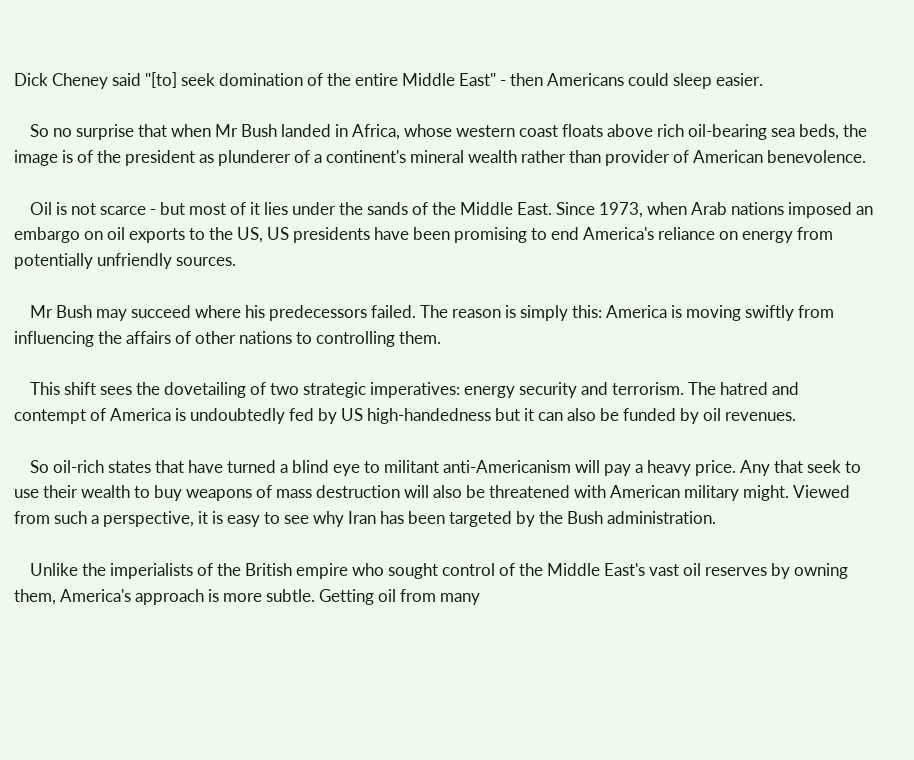Dick Cheney said "[to] seek domination of the entire Middle East" - then Americans could sleep easier.

    So no surprise that when Mr Bush landed in Africa, whose western coast floats above rich oil-bearing sea beds, the image is of the president as plunderer of a continent's mineral wealth rather than provider of American benevolence.

    Oil is not scarce - but most of it lies under the sands of the Middle East. Since 1973, when Arab nations imposed an embargo on oil exports to the US, US presidents have been promising to end America's reliance on energy from potentially unfriendly sources.

    Mr Bush may succeed where his predecessors failed. The reason is simply this: America is moving swiftly from influencing the affairs of other nations to controlling them.

    This shift sees the dovetailing of two strategic imperatives: energy security and terrorism. The hatred and contempt of America is undoubtedly fed by US high-handedness but it can also be funded by oil revenues.

    So oil-rich states that have turned a blind eye to militant anti-Americanism will pay a heavy price. Any that seek to use their wealth to buy weapons of mass destruction will also be threatened with American military might. Viewed from such a perspective, it is easy to see why Iran has been targeted by the Bush administration.

    Unlike the imperialists of the British empire who sought control of the Middle East's vast oil reserves by owning them, America's approach is more subtle. Getting oil from many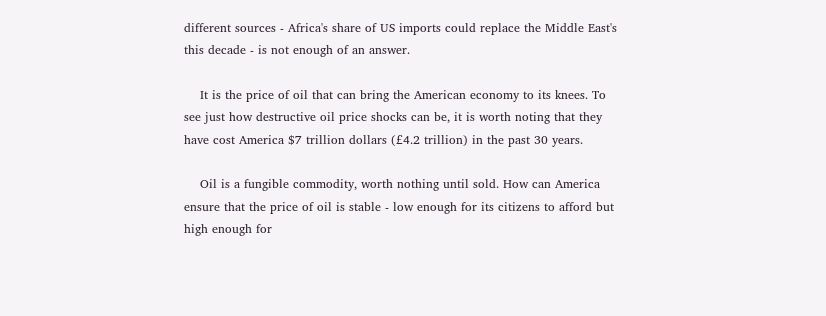different sources - Africa's share of US imports could replace the Middle East's this decade - is not enough of an answer.

    It is the price of oil that can bring the American economy to its knees. To see just how destructive oil price shocks can be, it is worth noting that they have cost America $7 trillion dollars (£4.2 trillion) in the past 30 years.

    Oil is a fungible commodity, worth nothing until sold. How can America ensure that the price of oil is stable - low enough for its citizens to afford but high enough for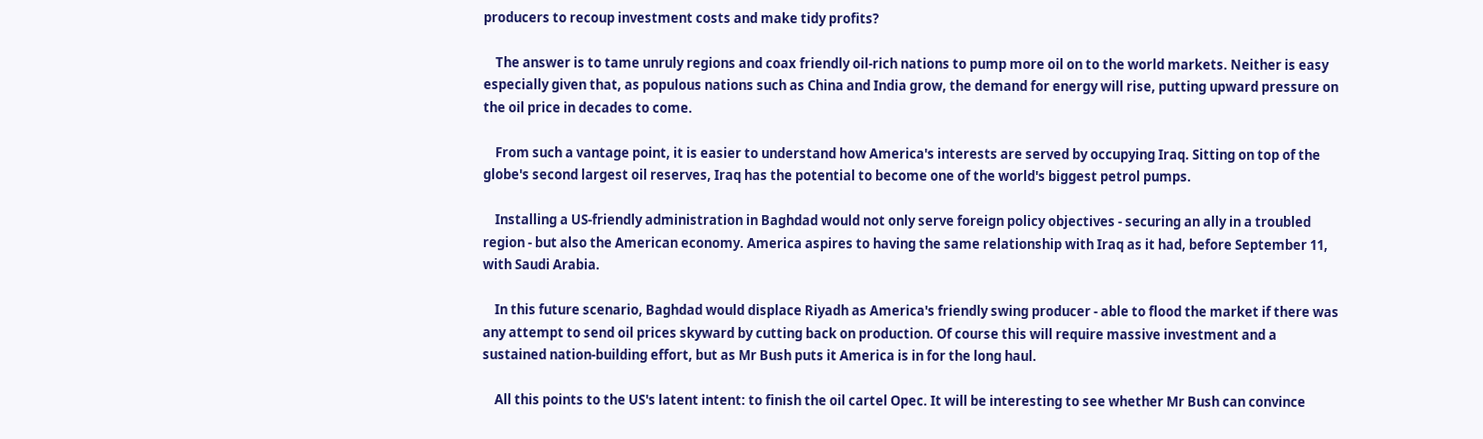producers to recoup investment costs and make tidy profits?

    The answer is to tame unruly regions and coax friendly oil-rich nations to pump more oil on to the world markets. Neither is easy especially given that, as populous nations such as China and India grow, the demand for energy will rise, putting upward pressure on the oil price in decades to come.

    From such a vantage point, it is easier to understand how America's interests are served by occupying Iraq. Sitting on top of the globe's second largest oil reserves, Iraq has the potential to become one of the world's biggest petrol pumps.

    Installing a US-friendly administration in Baghdad would not only serve foreign policy objectives - securing an ally in a troubled region - but also the American economy. America aspires to having the same relationship with Iraq as it had, before September 11, with Saudi Arabia.

    In this future scenario, Baghdad would displace Riyadh as America's friendly swing producer - able to flood the market if there was any attempt to send oil prices skyward by cutting back on production. Of course this will require massive investment and a sustained nation-building effort, but as Mr Bush puts it America is in for the long haul.

    All this points to the US's latent intent: to finish the oil cartel Opec. It will be interesting to see whether Mr Bush can convince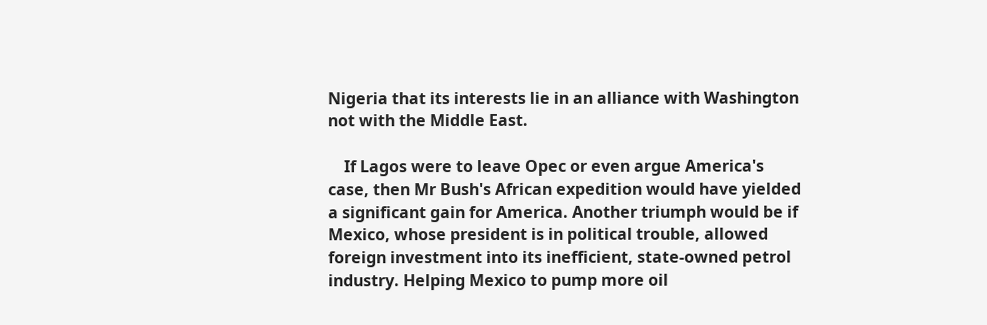Nigeria that its interests lie in an alliance with Washington not with the Middle East.

    If Lagos were to leave Opec or even argue America's case, then Mr Bush's African expedition would have yielded a significant gain for America. Another triumph would be if Mexico, whose president is in political trouble, allowed foreign investment into its inefficient, state-owned petrol industry. Helping Mexico to pump more oil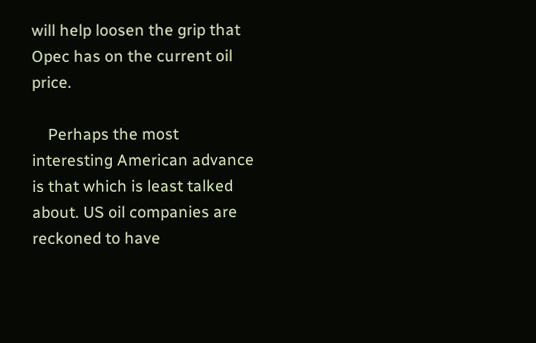will help loosen the grip that Opec has on the current oil price.

    Perhaps the most interesting American advance is that which is least talked about. US oil companies are reckoned to have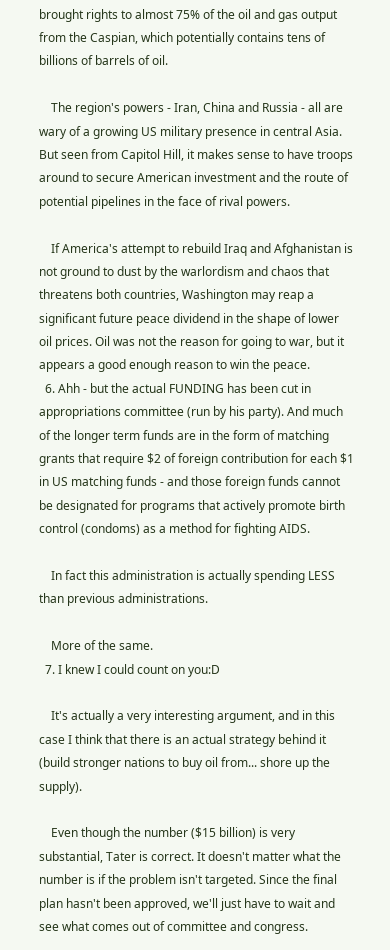brought rights to almost 75% of the oil and gas output from the Caspian, which potentially contains tens of billions of barrels of oil.

    The region's powers - Iran, China and Russia - all are wary of a growing US military presence in central Asia. But seen from Capitol Hill, it makes sense to have troops around to secure American investment and the route of potential pipelines in the face of rival powers.

    If America's attempt to rebuild Iraq and Afghanistan is not ground to dust by the warlordism and chaos that threatens both countries, Washington may reap a significant future peace dividend in the shape of lower oil prices. Oil was not the reason for going to war, but it appears a good enough reason to win the peace.
  6. Ahh - but the actual FUNDING has been cut in appropriations committee (run by his party). And much of the longer term funds are in the form of matching grants that require $2 of foreign contribution for each $1 in US matching funds - and those foreign funds cannot be designated for programs that actively promote birth control (condoms) as a method for fighting AIDS.

    In fact this administration is actually spending LESS than previous administrations.

    More of the same.
  7. I knew I could count on you:D

    It's actually a very interesting argument, and in this case I think that there is an actual strategy behind it (build stronger nations to buy oil from... shore up the supply).

    Even though the number ($15 billion) is very substantial, Tater is correct. It doesn't matter what the number is if the problem isn't targeted. Since the final plan hasn't been approved, we'll just have to wait and see what comes out of committee and congress.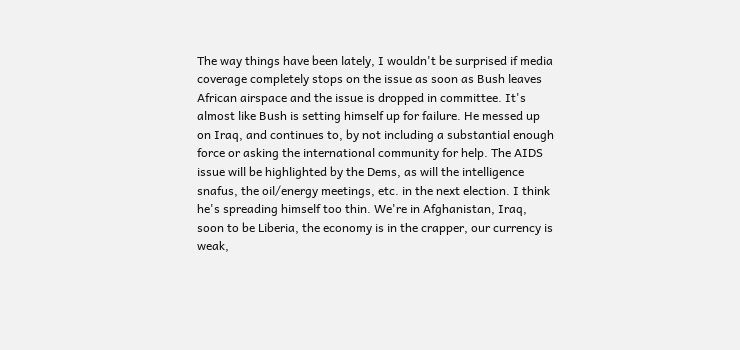The way things have been lately, I wouldn't be surprised if media coverage completely stops on the issue as soon as Bush leaves African airspace and the issue is dropped in committee. It's almost like Bush is setting himself up for failure. He messed up on Iraq, and continues to, by not including a substantial enough force or asking the international community for help. The AIDS issue will be highlighted by the Dems, as will the intelligence snafus, the oil/energy meetings, etc. in the next election. I think he's spreading himself too thin. We're in Afghanistan, Iraq, soon to be Liberia, the economy is in the crapper, our currency is weak,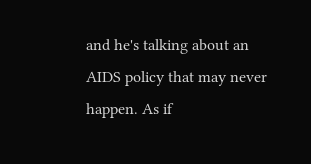and he's talking about an AIDS policy that may never happen. As if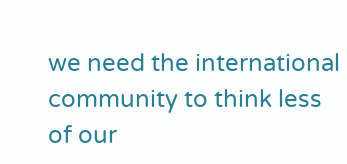we need the international community to think less of our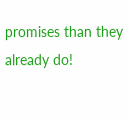promises than they already do!